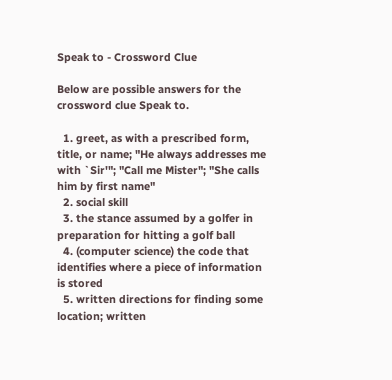Speak to - Crossword Clue

Below are possible answers for the crossword clue Speak to.

  1. greet, as with a prescribed form, title, or name; "He always addresses me with `Sir'"; "Call me Mister"; "She calls him by first name"
  2. social skill
  3. the stance assumed by a golfer in preparation for hitting a golf ball
  4. (computer science) the code that identifies where a piece of information is stored
  5. written directions for finding some location; written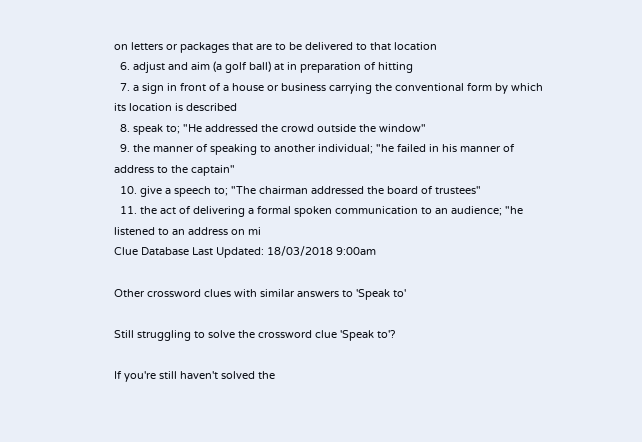on letters or packages that are to be delivered to that location
  6. adjust and aim (a golf ball) at in preparation of hitting
  7. a sign in front of a house or business carrying the conventional form by which its location is described
  8. speak to; "He addressed the crowd outside the window"
  9. the manner of speaking to another individual; "he failed in his manner of address to the captain"
  10. give a speech to; "The chairman addressed the board of trustees"
  11. the act of delivering a formal spoken communication to an audience; "he listened to an address on mi
Clue Database Last Updated: 18/03/2018 9:00am

Other crossword clues with similar answers to 'Speak to'

Still struggling to solve the crossword clue 'Speak to'?

If you're still haven't solved the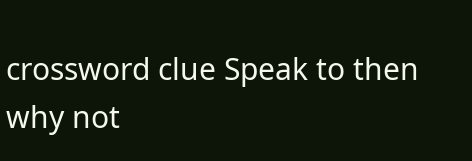crossword clue Speak to then why not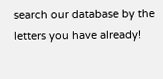search our database by the letters you have already!